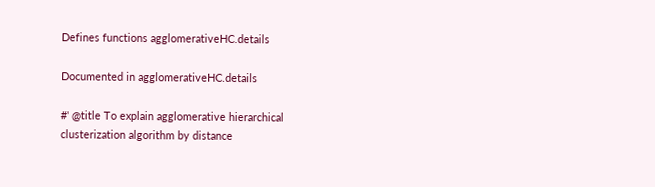Defines functions agglomerativeHC.details

Documented in agglomerativeHC.details

#' @title To explain agglomerative hierarchical clusterization algorithm by distance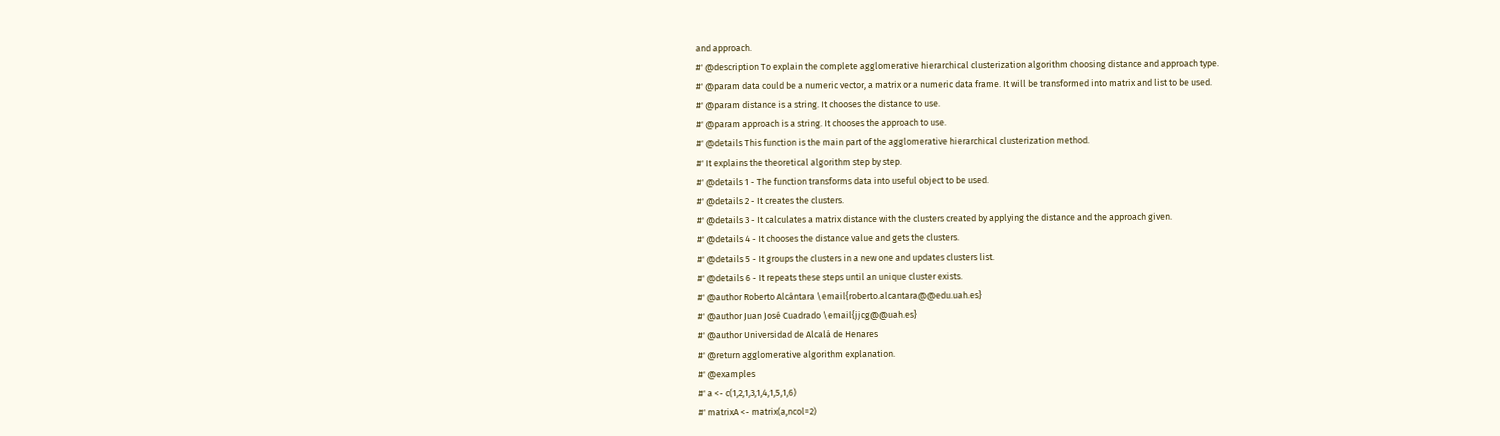and approach.
#' @description To explain the complete agglomerative hierarchical clusterization algorithm choosing distance and approach type.
#' @param data could be a numeric vector, a matrix or a numeric data frame. It will be transformed into matrix and list to be used.
#' @param distance is a string. It chooses the distance to use.
#' @param approach is a string. It chooses the approach to use.
#' @details This function is the main part of the agglomerative hierarchical clusterization method.
#' It explains the theoretical algorithm step by step.
#' @details 1 - The function transforms data into useful object to be used.
#' @details 2 - It creates the clusters.
#' @details 3 - It calculates a matrix distance with the clusters created by applying the distance and the approach given.
#' @details 4 - It chooses the distance value and gets the clusters.
#' @details 5 - It groups the clusters in a new one and updates clusters list.
#' @details 6 - It repeats these steps until an unique cluster exists.
#' @author Roberto Alcántara \email{roberto.alcantara@@edu.uah.es}
#' @author Juan José Cuadrado \email{jjcg@@uah.es}
#' @author Universidad de Alcalá de Henares
#' @return agglomerative algorithm explanation.
#' @examples
#' a <- c(1,2,1,3,1,4,1,5,1,6)
#' matrixA <- matrix(a,ncol=2)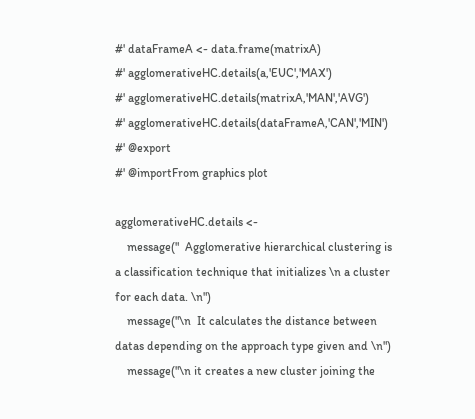#' dataFrameA <- data.frame(matrixA)
#' agglomerativeHC.details(a,'EUC','MAX')
#' agglomerativeHC.details(matrixA,'MAN','AVG')
#' agglomerativeHC.details(dataFrameA,'CAN','MIN')
#' @export
#' @importFrom graphics plot

agglomerativeHC.details <-
    message("  Agglomerative hierarchical clustering is a classification technique that initializes \n a cluster for each data. \n")
    message("\n  It calculates the distance between datas depending on the approach type given and \n")
    message("\n it creates a new cluster joining the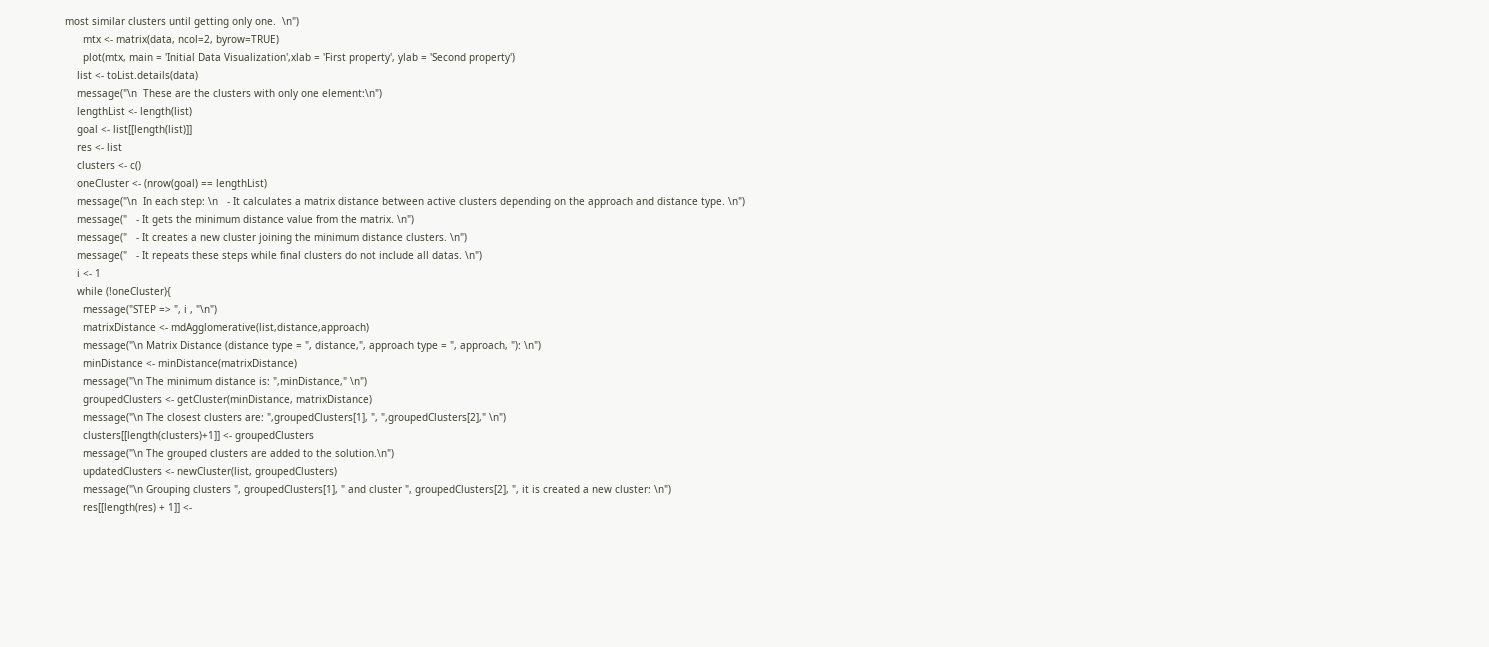most similar clusters until getting only one.  \n")
      mtx <- matrix(data, ncol=2, byrow=TRUE)
      plot(mtx, main = 'Initial Data Visualization',xlab = 'First property', ylab = 'Second property')
    list <- toList.details(data)
    message("\n  These are the clusters with only one element:\n")
    lengthList <- length(list)
    goal <- list[[length(list)]]
    res <- list
    clusters <- c()
    oneCluster <- (nrow(goal) == lengthList)
    message("\n  In each step: \n   - It calculates a matrix distance between active clusters depending on the approach and distance type. \n")
    message("   - It gets the minimum distance value from the matrix. \n")
    message("   - It creates a new cluster joining the minimum distance clusters. \n")
    message("   - It repeats these steps while final clusters do not include all datas. \n")
    i <- 1
    while (!oneCluster){
      message("STEP => ", i , "\n")
      matrixDistance <- mdAgglomerative(list,distance,approach)
      message("\n Matrix Distance (distance type = ", distance,", approach type = ", approach, "): \n")
      minDistance <- minDistance(matrixDistance)
      message("\n The minimum distance is: ",minDistance," \n")
      groupedClusters <- getCluster(minDistance, matrixDistance)
      message("\n The closest clusters are: ",groupedClusters[1], ", ",groupedClusters[2]," \n")
      clusters[[length(clusters)+1]] <- groupedClusters
      message("\n The grouped clusters are added to the solution.\n")
      updatedClusters <- newCluster(list, groupedClusters)
      message("\n Grouping clusters ", groupedClusters[1], " and cluster ", groupedClusters[2], ", it is created a new cluster: \n")
      res[[length(res) + 1]] <-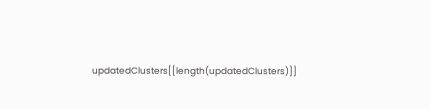updatedClusters[[length(updatedClusters)]]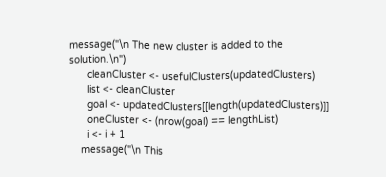message("\n The new cluster is added to the solution.\n")
      cleanCluster <- usefulClusters(updatedClusters)
      list <- cleanCluster
      goal <- updatedClusters[[length(updatedClusters)]]
      oneCluster <- (nrow(goal) == lengthList)
      i <- i + 1
    message("\n This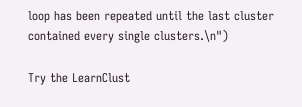loop has been repeated until the last cluster contained every single clusters.\n")

Try the LearnClust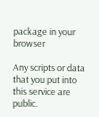package in your browser

Any scripts or data that you put into this service are public.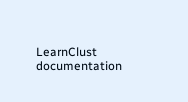LearnClust documentation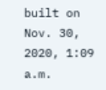built on Nov. 30, 2020, 1:09 a.m.